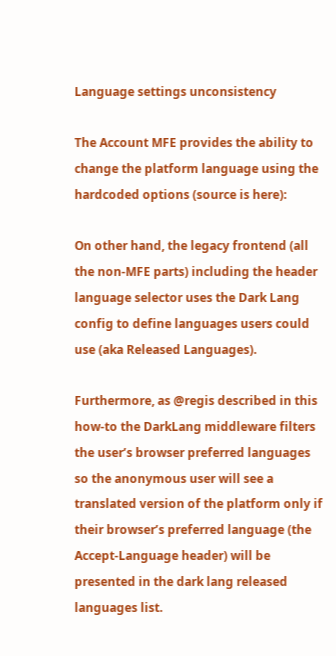Language settings unconsistency

The Account MFE provides the ability to change the platform language using the hardcoded options (source is here):

On other hand, the legacy frontend (all the non-MFE parts) including the header language selector uses the Dark Lang config to define languages users could use (aka Released Languages).

Furthermore, as @regis described in this how-to the DarkLang middleware filters the user’s browser preferred languages so the anonymous user will see a translated version of the platform only if their browser’s preferred language (the Accept-Language header) will be presented in the dark lang released languages list.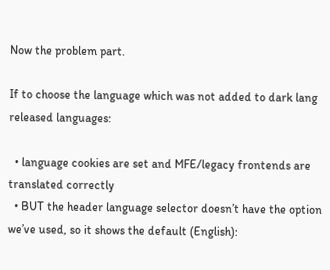Now the problem part.

If to choose the language which was not added to dark lang released languages:

  • language cookies are set and MFE/legacy frontends are translated correctly
  • BUT the header language selector doesn’t have the option we’ve used, so it shows the default (English):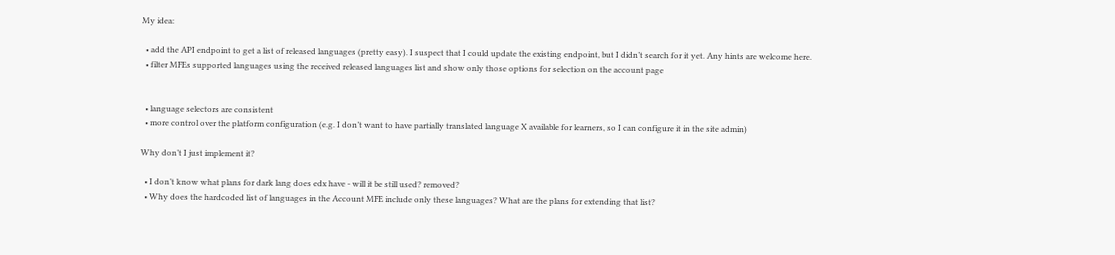My idea:

  • add the API endpoint to get a list of released languages (pretty easy). I suspect that I could update the existing endpoint, but I didn’t search for it yet. Any hints are welcome here.
  • filter MFEs supported languages using the received released languages list and show only those options for selection on the account page


  • language selectors are consistent
  • more control over the platform configuration (e.g. I don’t want to have partially translated language X available for learners, so I can configure it in the site admin)

Why don’t I just implement it?

  • I don’t know what plans for dark lang does edx have - will it be still used? removed?
  • Why does the hardcoded list of languages in the Account MFE include only these languages? What are the plans for extending that list?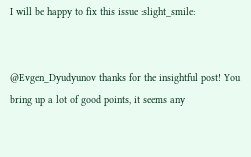I will be happy to fix this issue :slight_smile:


@Evgen_Dyudyunov thanks for the insightful post! You bring up a lot of good points, it seems any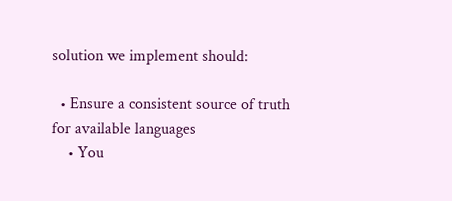solution we implement should:

  • Ensure a consistent source of truth for available languages
    • You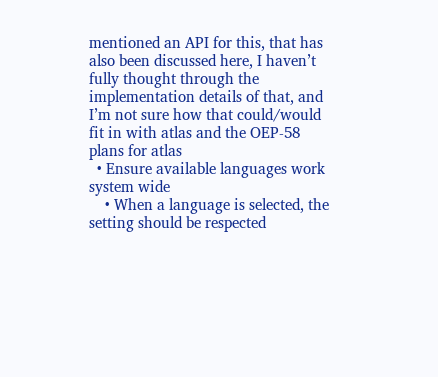mentioned an API for this, that has also been discussed here, I haven’t fully thought through the implementation details of that, and I’m not sure how that could/would fit in with atlas and the OEP-58 plans for atlas
  • Ensure available languages work system wide
    • When a language is selected, the setting should be respected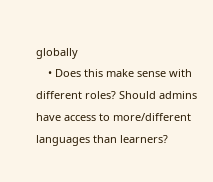globally
    • Does this make sense with different roles? Should admins have access to more/different languages than learners?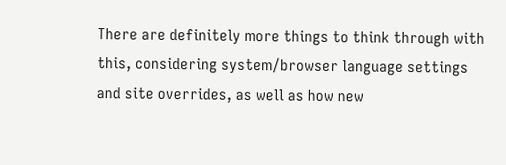There are definitely more things to think through with this, considering system/browser language settings and site overrides, as well as how new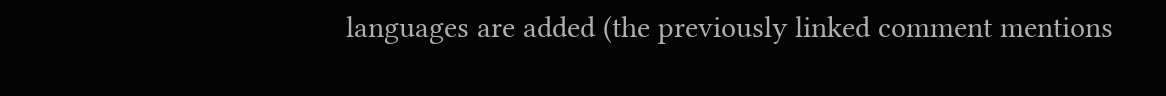languages are added (the previously linked comment mentions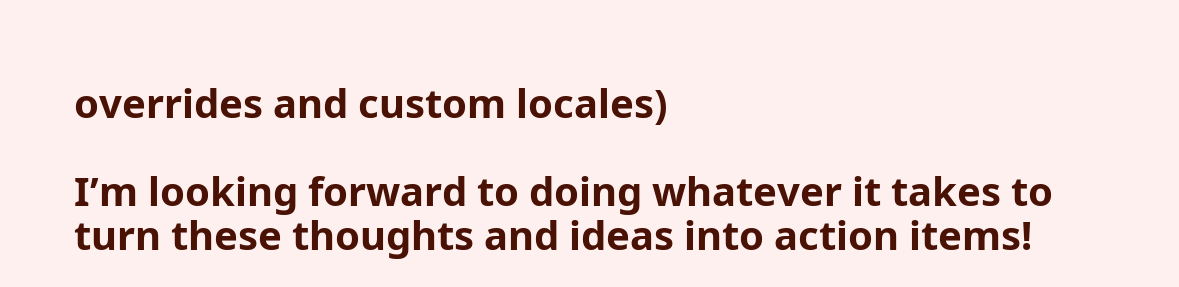overrides and custom locales)

I’m looking forward to doing whatever it takes to turn these thoughts and ideas into action items!